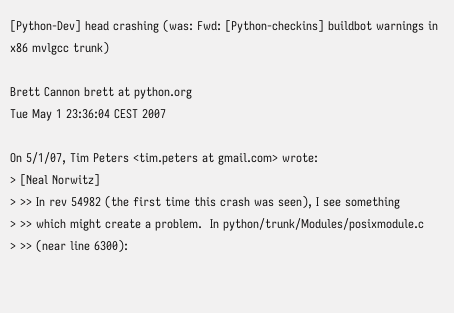[Python-Dev] head crashing (was: Fwd: [Python-checkins] buildbot warnings in x86 mvlgcc trunk)

Brett Cannon brett at python.org
Tue May 1 23:36:04 CEST 2007

On 5/1/07, Tim Peters <tim.peters at gmail.com> wrote:
> [Neal Norwitz]
> >> In rev 54982 (the first time this crash was seen), I see something
> >> which might create a problem.  In python/trunk/Modules/posixmodule.c
> >> (near line 6300):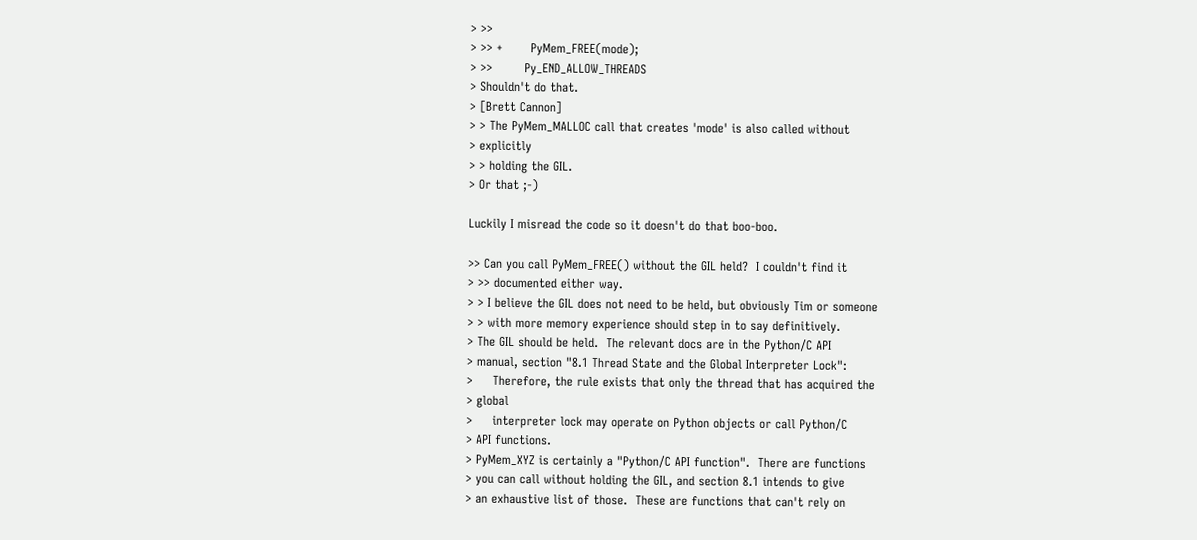> >>
> >> +       PyMem_FREE(mode);
> >>        Py_END_ALLOW_THREADS
> Shouldn't do that.
> [Brett Cannon]
> > The PyMem_MALLOC call that creates 'mode' is also called without
> explicitly
> > holding the GIL.
> Or that ;-)

Luckily I misread the code so it doesn't do that boo-boo.

>> Can you call PyMem_FREE() without the GIL held?  I couldn't find it
> >> documented either way.
> > I believe the GIL does not need to be held, but obviously Tim or someone
> > with more memory experience should step in to say definitively.
> The GIL should be held.  The relevant docs are in the Python/C API
> manual, section "8.1 Thread State and the Global Interpreter Lock":
>     Therefore, the rule exists that only the thread that has acquired the
> global
>     interpreter lock may operate on Python objects or call Python/C
> API functions.
> PyMem_XYZ is certainly a "Python/C API function".  There are functions
> you can call without holding the GIL, and section 8.1 intends to give
> an exhaustive list of those.  These are functions that can't rely on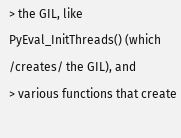> the GIL, like PyEval_InitThreads() (which /creates/ the GIL), and
> various functions that create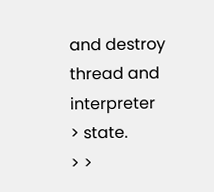and destroy thread and interpreter
> state.
> >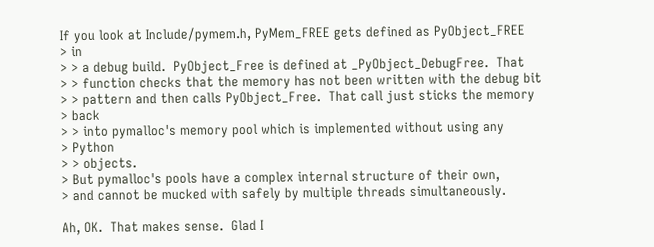If you look at Include/pymem.h, PyMem_FREE gets defined as PyObject_FREE
> in
> > a debug build.  PyObject_Free is defined at _PyObject_DebugFree.  That
> > function checks that the memory has not been written with the debug bit
> > pattern and then calls PyObject_Free.  That call just sticks the memory
> back
> > into pymalloc's memory pool which is implemented without using any
> Python
> > objects.
> But pymalloc's pools have a complex internal structure of their own,
> and cannot be mucked with safely by multiple threads simultaneously.

Ah, OK.  That makes sense.  Glad I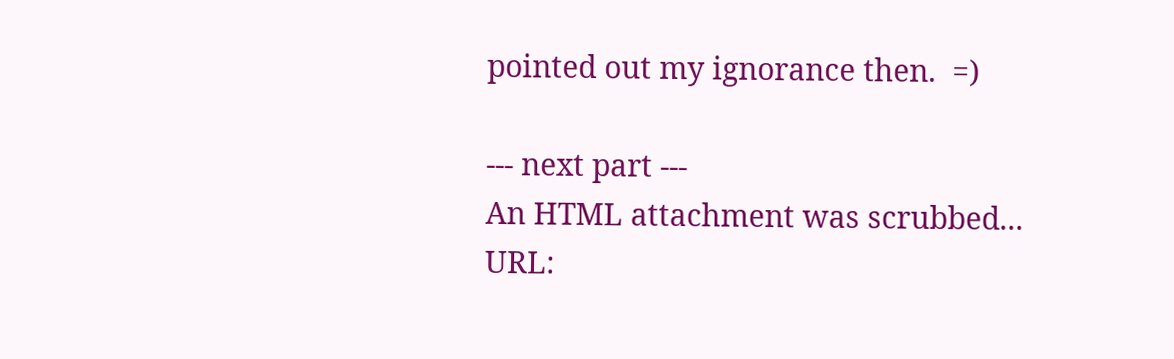pointed out my ignorance then.  =)

--- next part ---
An HTML attachment was scrubbed...
URL: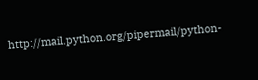http://mail.python.org/pipermail/python-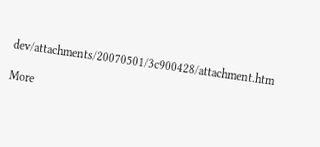dev/attachments/20070501/3c900428/attachment.htm

More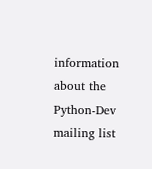information about the Python-Dev mailing list